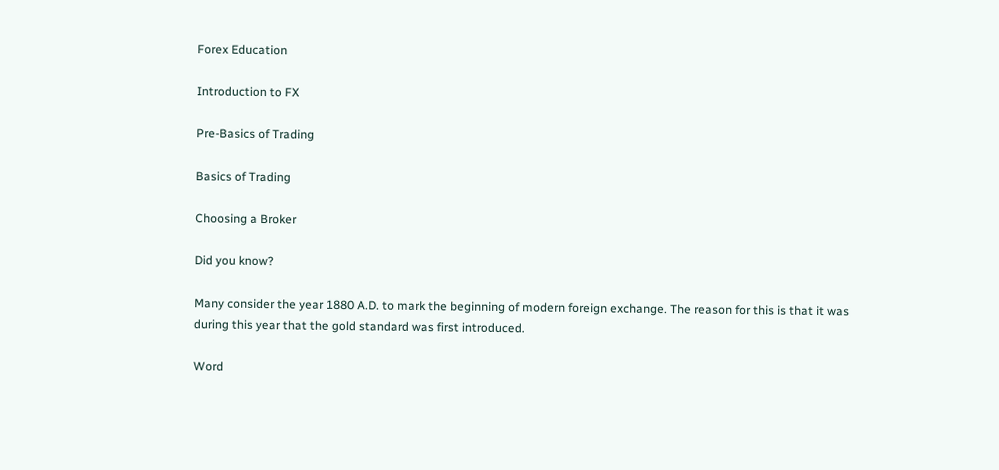Forex Education

Introduction to FX

Pre-Basics of Trading

Basics of Trading

Choosing a Broker

Did you know?

Many consider the year 1880 A.D. to mark the beginning of modern foreign exchange. The reason for this is that it was during this year that the gold standard was first introduced.

Word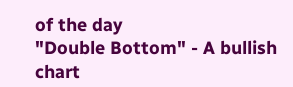of the day
"Double Bottom" - A bullish chart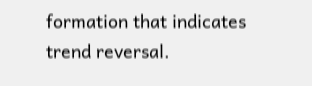formation that indicates trend reversal.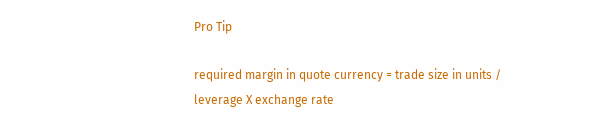Pro Tip

required margin in quote currency = trade size in units / leverage X exchange rate